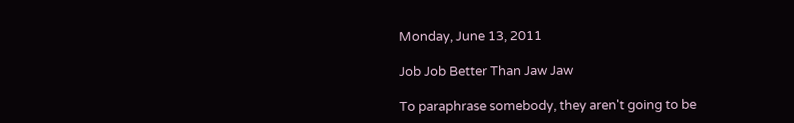Monday, June 13, 2011

Job Job Better Than Jaw Jaw

To paraphrase somebody, they aren't going to be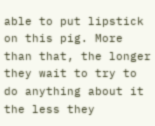able to put lipstick on this pig. More than that, the longer they wait to try to do anything about it the less they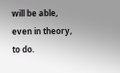will be able, even in theory, to do.